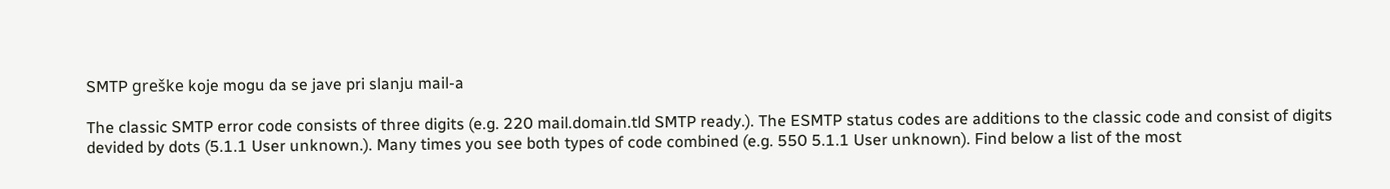SMTP greške koje mogu da se jave pri slanju mail-a

The classic SMTP error code consists of three digits (e.g. 220 mail.domain.tld SMTP ready.). The ESMTP status codes are additions to the classic code and consist of digits devided by dots (5.1.1 User unknown.). Many times you see both types of code combined (e.g. 550 5.1.1 User unknown). Find below a list of the most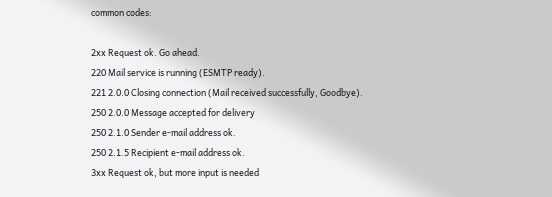common codes:

2xx Request ok. Go ahead.
220 Mail service is running (ESMTP ready).
221 2.0.0 Closing connection (Mail received successfully, Goodbye).
250 2.0.0 Message accepted for delivery
250 2.1.0 Sender e-mail address ok.
250 2.1.5 Recipient e-mail address ok.
3xx Request ok, but more input is needed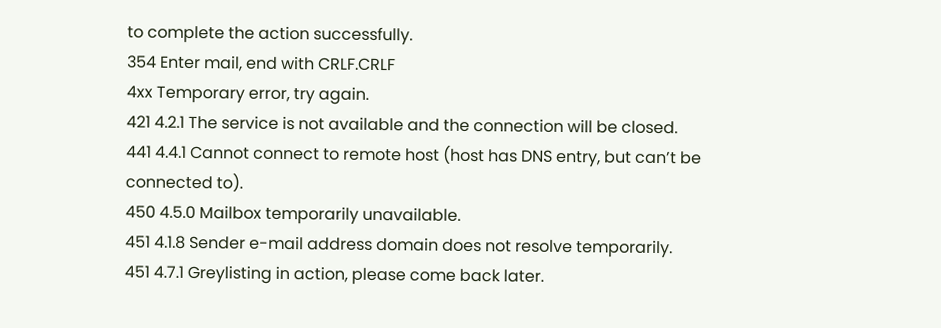to complete the action successfully.
354 Enter mail, end with CRLF.CRLF
4xx Temporary error, try again.
421 4.2.1 The service is not available and the connection will be closed.
441 4.4.1 Cannot connect to remote host (host has DNS entry, but can’t be connected to).
450 4.5.0 Mailbox temporarily unavailable.
451 4.1.8 Sender e-mail address domain does not resolve temporarily.
451 4.7.1 Greylisting in action, please come back later.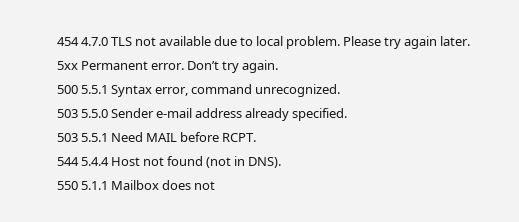454 4.7.0 TLS not available due to local problem. Please try again later.
5xx Permanent error. Don’t try again.
500 5.5.1 Syntax error, command unrecognized.
503 5.5.0 Sender e-mail address already specified.
503 5.5.1 Need MAIL before RCPT.
544 5.4.4 Host not found (not in DNS).
550 5.1.1 Mailbox does not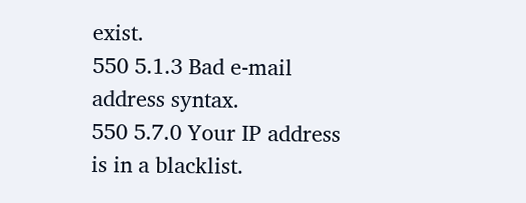exist.
550 5.1.3 Bad e-mail address syntax.
550 5.7.0 Your IP address is in a blacklist.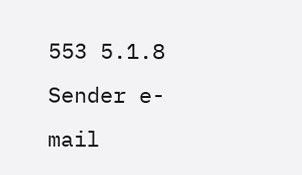553 5.1.8 Sender e-mail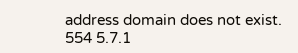address domain does not exist.
554 5.7.1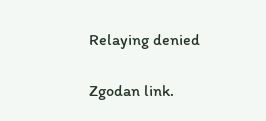Relaying denied

Zgodan link.